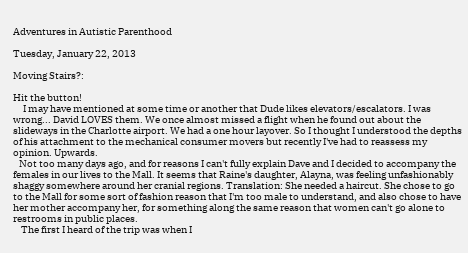Adventures in Autistic Parenthood

Tuesday, January 22, 2013

Moving Stairs?:

Hit the button!
     I may have mentioned at some time or another that Dude likes elevators/escalators. I was wrong... David LOVES them. We once almost missed a flight when he found out about the slideways in the Charlotte airport. We had a one hour layover. So I thought I understood the depths of his attachment to the mechanical consumer movers but recently I've had to reassess my opinion. Upwards.
   Not too many days ago, and for reasons I can't fully explain Dave and I decided to accompany the females in our lives to the Mall. It seems that Raine's daughter, Alayna, was feeling unfashionably shaggy somewhere around her cranial regions. Translation: She needed a haircut. She chose to go to the Mall for some sort of fashion reason that I'm too male to understand, and also chose to have her mother accompany her, for something along the same reason that women can't go alone to restrooms in public places.
    The first I heard of the trip was when I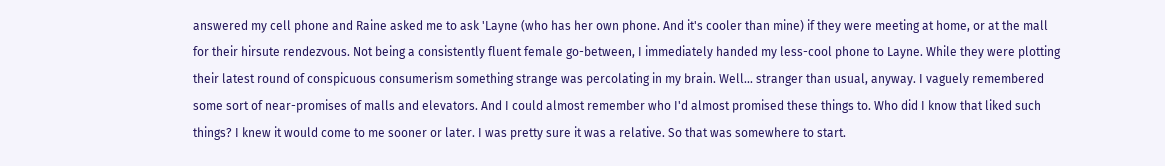answered my cell phone and Raine asked me to ask 'Layne (who has her own phone. And it's cooler than mine) if they were meeting at home, or at the mall for their hirsute rendezvous. Not being a consistently fluent female go-between, I immediately handed my less-cool phone to Layne. While they were plotting their latest round of conspicuous consumerism something strange was percolating in my brain. Well... stranger than usual, anyway. I vaguely remembered some sort of near-promises of malls and elevators. And I could almost remember who I'd almost promised these things to. Who did I know that liked such things? I knew it would come to me sooner or later. I was pretty sure it was a relative. So that was somewhere to start.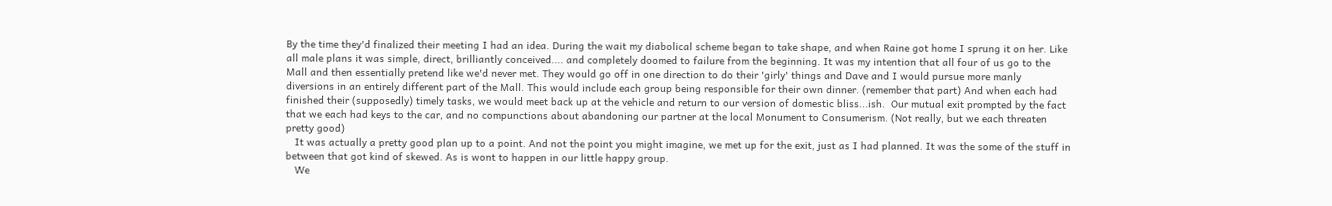By the time they'd finalized their meeting I had an idea. During the wait my diabolical scheme began to take shape, and when Raine got home I sprung it on her. Like all male plans it was simple, direct, brilliantly conceived.... and completely doomed to failure from the beginning. It was my intention that all four of us go to the Mall and then essentially pretend like we'd never met. They would go off in one direction to do their 'girly' things and Dave and I would pursue more manly diversions in an entirely different part of the Mall. This would include each group being responsible for their own dinner. (remember that part) And when each had finished their (supposedly) timely tasks, we would meet back up at the vehicle and return to our version of domestic bliss...ish.  Our mutual exit prompted by the fact that we each had keys to the car, and no compunctions about abandoning our partner at the local Monument to Consumerism. (Not really, but we each threaten pretty good)
   It was actually a pretty good plan up to a point. And not the point you might imagine, we met up for the exit, just as I had planned. It was the some of the stuff in between that got kind of skewed. As is wont to happen in our little happy group.
   We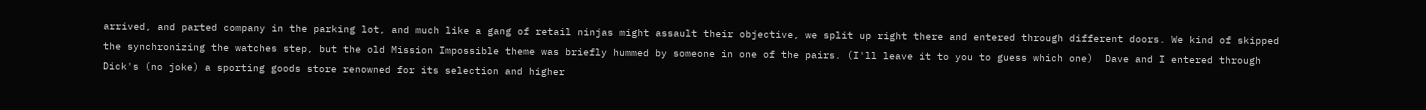arrived, and parted company in the parking lot, and much like a gang of retail ninjas might assault their objective, we split up right there and entered through different doors. We kind of skipped the synchronizing the watches step, but the old Mission Impossible theme was briefly hummed by someone in one of the pairs. (I'll leave it to you to guess which one)  Dave and I entered through Dick's (no joke) a sporting goods store renowned for its selection and higher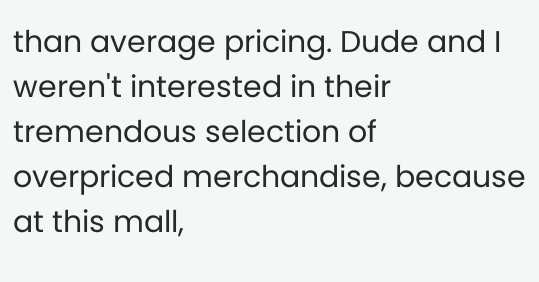than average pricing. Dude and I weren't interested in their tremendous selection of overpriced merchandise, because at this mall,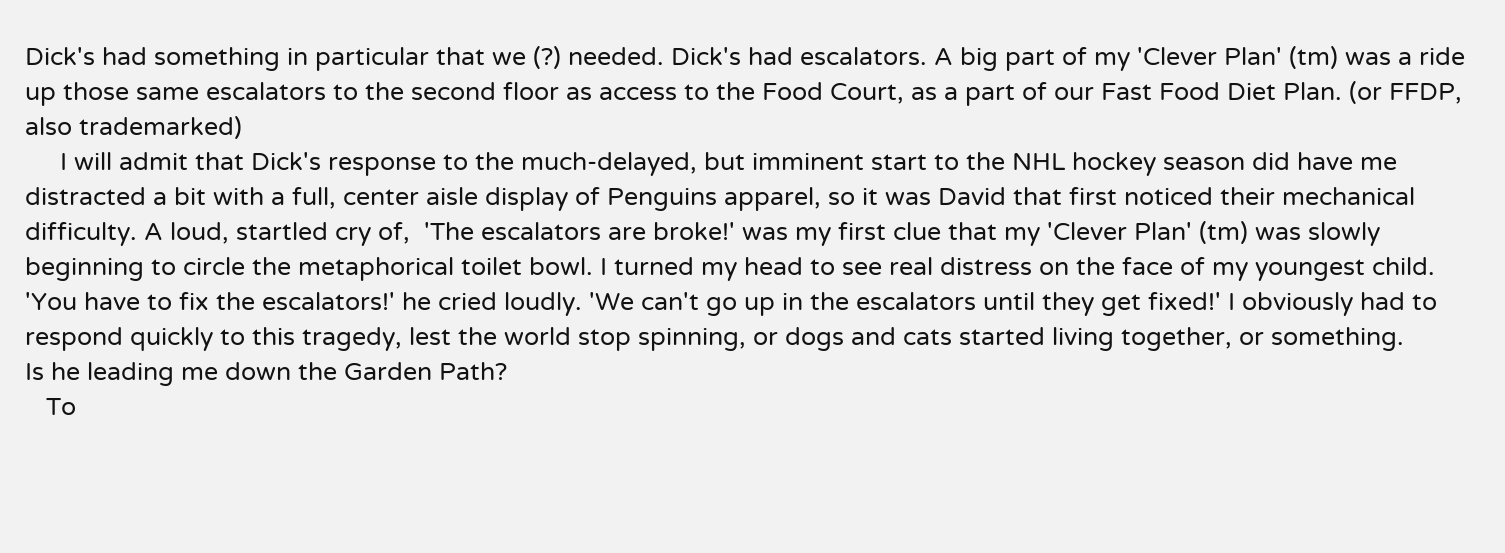Dick's had something in particular that we (?) needed. Dick's had escalators. A big part of my 'Clever Plan' (tm) was a ride up those same escalators to the second floor as access to the Food Court, as a part of our Fast Food Diet Plan. (or FFDP, also trademarked)
     I will admit that Dick's response to the much-delayed, but imminent start to the NHL hockey season did have me distracted a bit with a full, center aisle display of Penguins apparel, so it was David that first noticed their mechanical difficulty. A loud, startled cry of,  'The escalators are broke!' was my first clue that my 'Clever Plan' (tm) was slowly beginning to circle the metaphorical toilet bowl. I turned my head to see real distress on the face of my youngest child. 'You have to fix the escalators!' he cried loudly. 'We can't go up in the escalators until they get fixed!' I obviously had to respond quickly to this tragedy, lest the world stop spinning, or dogs and cats started living together, or something.
Is he leading me down the Garden Path?
   To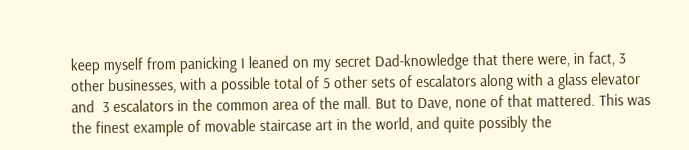keep myself from panicking I leaned on my secret Dad-knowledge that there were, in fact, 3 other businesses, with a possible total of 5 other sets of escalators along with a glass elevator and  3 escalators in the common area of the mall. But to Dave, none of that mattered. This was the finest example of movable staircase art in the world, and quite possibly the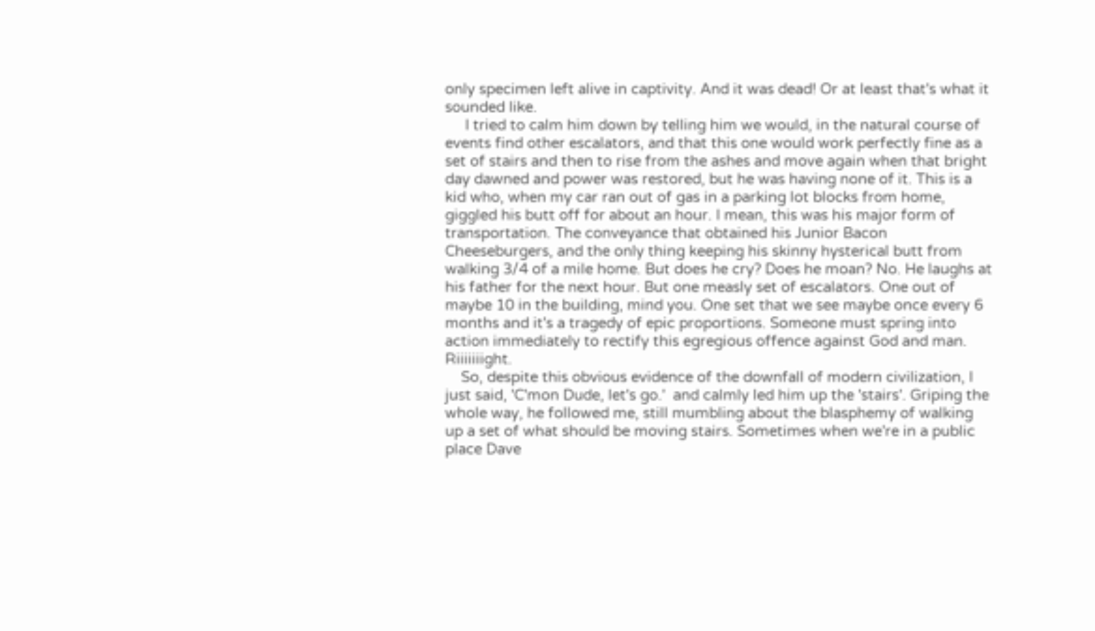only specimen left alive in captivity. And it was dead! Or at least that's what it sounded like.
     I tried to calm him down by telling him we would, in the natural course of events find other escalators, and that this one would work perfectly fine as a set of stairs and then to rise from the ashes and move again when that bright day dawned and power was restored, but he was having none of it. This is a kid who, when my car ran out of gas in a parking lot blocks from home, giggled his butt off for about an hour. I mean, this was his major form of transportation. The conveyance that obtained his Junior Bacon Cheeseburgers, and the only thing keeping his skinny hysterical butt from walking 3/4 of a mile home. But does he cry? Does he moan? No. He laughs at his father for the next hour. But one measly set of escalators. One out of maybe 10 in the building, mind you. One set that we see maybe once every 6 months and it's a tragedy of epic proportions. Someone must spring into action immediately to rectify this egregious offence against God and man. Riiiiiiight.
    So, despite this obvious evidence of the downfall of modern civilization, I just said, 'C'mon Dude, let's go.'  and calmly led him up the 'stairs'. Griping the whole way, he followed me, still mumbling about the blasphemy of walking  up a set of what should be moving stairs. Sometimes when we're in a public place Dave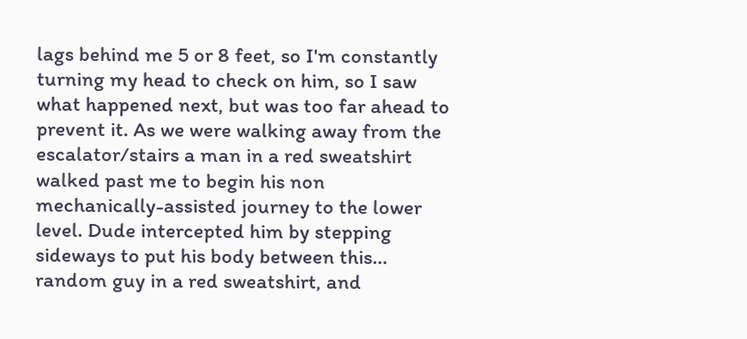lags behind me 5 or 8 feet, so I'm constantly turning my head to check on him, so I saw what happened next, but was too far ahead to prevent it. As we were walking away from the escalator/stairs a man in a red sweatshirt walked past me to begin his non mechanically-assisted journey to the lower level. Dude intercepted him by stepping sideways to put his body between this... random guy in a red sweatshirt, and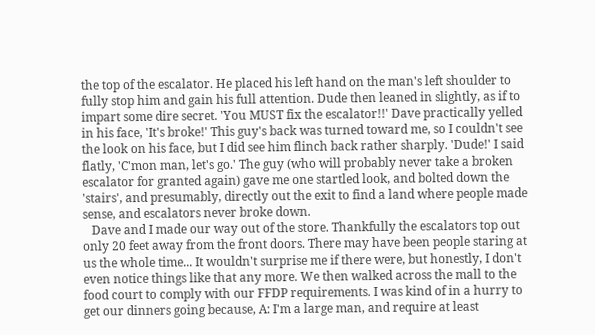the top of the escalator. He placed his left hand on the man's left shoulder to fully stop him and gain his full attention. Dude then leaned in slightly, as if to impart some dire secret. 'You MUST fix the escalator!!' Dave practically yelled in his face, 'It's broke!' This guy's back was turned toward me, so I couldn't see the look on his face, but I did see him flinch back rather sharply. 'Dude!' I said flatly, 'C'mon man, let's go.' The guy (who will probably never take a broken escalator for granted again) gave me one startled look, and bolted down the 'stairs', and presumably, directly out the exit to find a land where people made sense, and escalators never broke down.
   Dave and I made our way out of the store. Thankfully the escalators top out only 20 feet away from the front doors. There may have been people staring at us the whole time... It wouldn't surprise me if there were, but honestly, I don't even notice things like that any more. We then walked across the mall to the food court to comply with our FFDP requirements. I was kind of in a hurry to get our dinners going because, A: I'm a large man, and require at least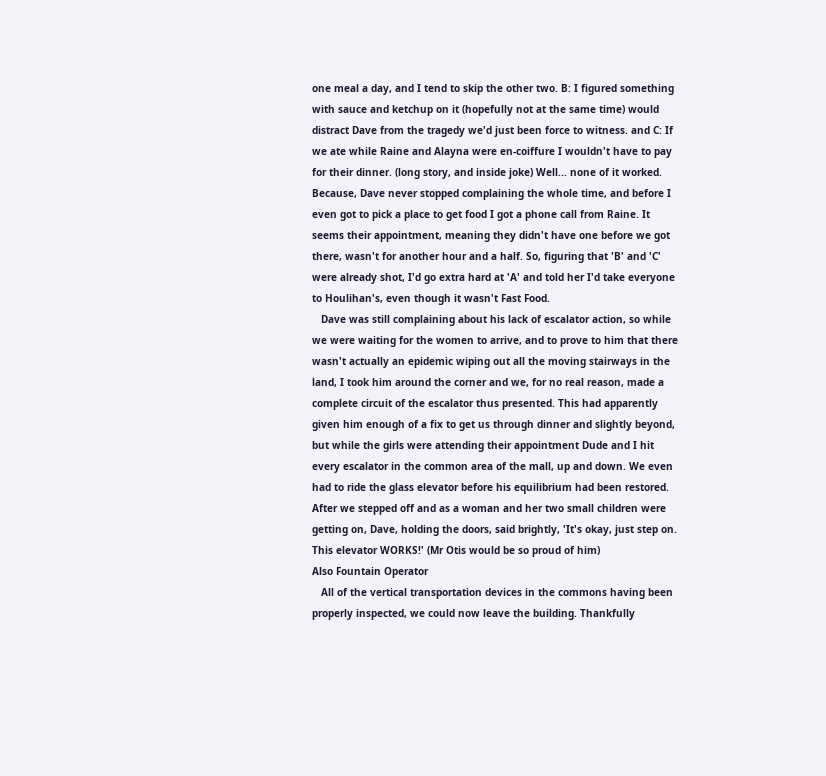one meal a day, and I tend to skip the other two. B: I figured something with sauce and ketchup on it (hopefully not at the same time) would distract Dave from the tragedy we'd just been force to witness. and C: If we ate while Raine and Alayna were en-coiffure I wouldn't have to pay for their dinner. (long story, and inside joke) Well... none of it worked. Because, Dave never stopped complaining the whole time, and before I even got to pick a place to get food I got a phone call from Raine. It seems their appointment, meaning they didn't have one before we got there, wasn't for another hour and a half. So, figuring that 'B' and 'C' were already shot, I'd go extra hard at 'A' and told her I'd take everyone to Houlihan's, even though it wasn't Fast Food.
   Dave was still complaining about his lack of escalator action, so while we were waiting for the women to arrive, and to prove to him that there wasn't actually an epidemic wiping out all the moving stairways in the land, I took him around the corner and we, for no real reason, made a complete circuit of the escalator thus presented. This had apparently given him enough of a fix to get us through dinner and slightly beyond, but while the girls were attending their appointment Dude and I hit every escalator in the common area of the mall, up and down. We even had to ride the glass elevator before his equilibrium had been restored. After we stepped off and as a woman and her two small children were getting on, Dave, holding the doors, said brightly, 'It's okay, just step on. This elevator WORKS!' (Mr Otis would be so proud of him)
Also Fountain Operator
   All of the vertical transportation devices in the commons having been properly inspected, we could now leave the building. Thankfully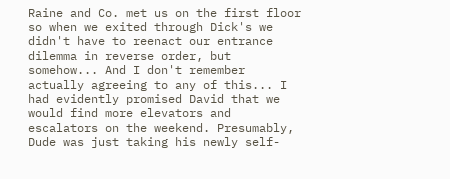Raine and Co. met us on the first floor so when we exited through Dick's we didn't have to reenact our entrance dilemma in reverse order, but somehow... And I don't remember actually agreeing to any of this... I had evidently promised David that we would find more elevators and escalators on the weekend. Presumably, Dude was just taking his newly self-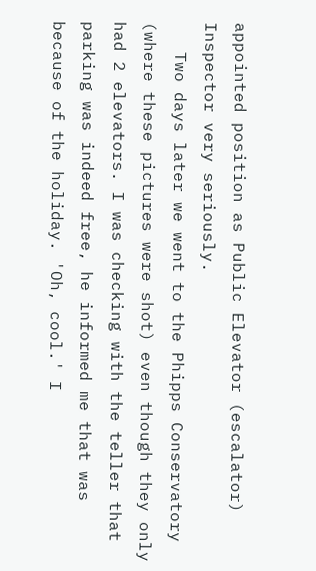appointed position as Public Elevator (escalator) Inspector very seriously.
   Two days later we went to the Phipps Conservatory (where these pictures were shot) even though they only had 2 elevators. I was checking with the teller that parking was indeed free, he informed me that was because of the holiday. 'Oh, cool.' I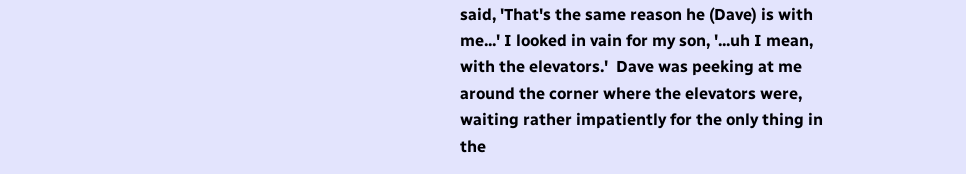said, 'That's the same reason he (Dave) is with me...' I looked in vain for my son, '...uh I mean, with the elevators.'  Dave was peeking at me around the corner where the elevators were, waiting rather impatiently for the only thing in the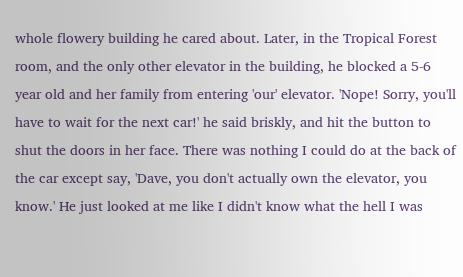whole flowery building he cared about. Later, in the Tropical Forest room, and the only other elevator in the building, he blocked a 5-6 year old and her family from entering 'our' elevator. 'Nope! Sorry, you'll have to wait for the next car!' he said briskly, and hit the button to shut the doors in her face. There was nothing I could do at the back of the car except say, 'Dave, you don't actually own the elevator, you know.' He just looked at me like I didn't know what the hell I was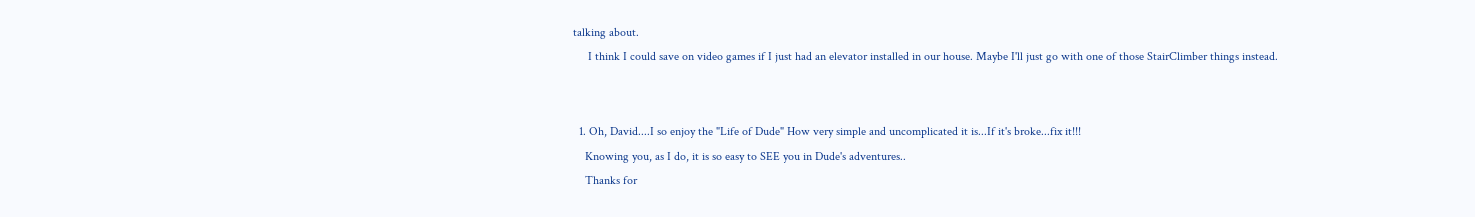talking about.
     I think I could save on video games if I just had an elevator installed in our house. Maybe I'll just go with one of those StairClimber things instead.


  1. Oh, David....I so enjoy the "Life of Dude" How very simple and uncomplicated it is...If it's broke...fix it!!!
    Knowing you, as I do, it is so easy to SEE you in Dude's adventures..
    Thanks for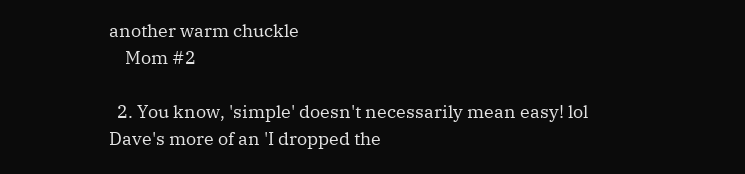another warm chuckle
    Mom #2

  2. You know, 'simple' doesn't necessarily mean easy! lol Dave's more of an 'I dropped the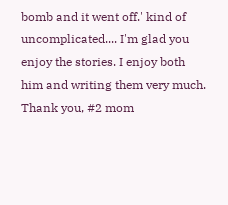bomb and it went off.' kind of uncomplicated.... I'm glad you enjoy the stories. I enjoy both him and writing them very much. Thank you, #2 mom